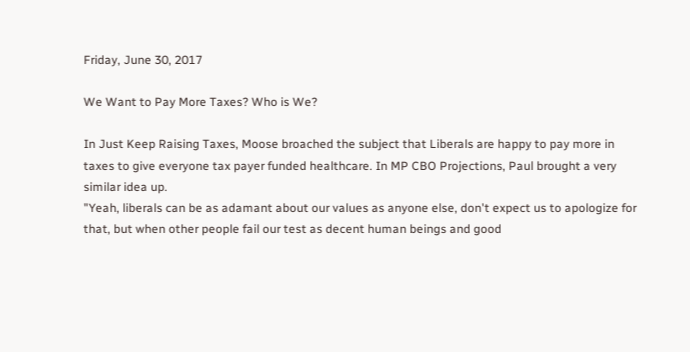Friday, June 30, 2017

We Want to Pay More Taxes? Who is We?

In Just Keep Raising Taxes, Moose broached the subject that Liberals are happy to pay more in taxes to give everyone tax payer funded healthcare. In MP CBO Projections, Paul brought a very similar idea up.
"Yeah, liberals can be as adamant about our values as anyone else, don't expect us to apologize for that, but when other people fail our test as decent human beings and good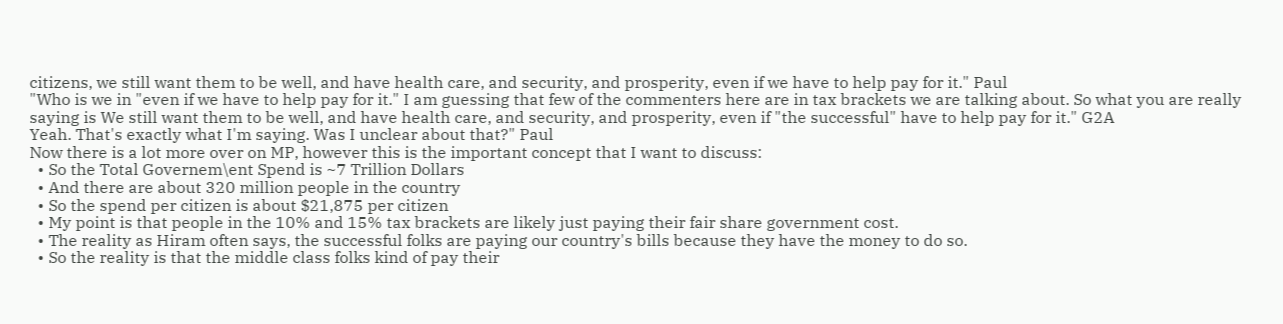citizens, we still want them to be well, and have health care, and security, and prosperity, even if we have to help pay for it." Paul
"Who is we in "even if we have to help pay for it." I am guessing that few of the commenters here are in tax brackets we are talking about. So what you are really saying is We still want them to be well, and have health care, and security, and prosperity, even if "the successful" have to help pay for it." G2A
Yeah. That's exactly what I'm saying. Was I unclear about that?" Paul
Now there is a lot more over on MP, however this is the important concept that I want to discuss:
  • So the Total Governem\ent Spend is ~7 Trillion Dollars
  • And there are about 320 million people in the country
  • So the spend per citizen is about $21,875 per citizen
  • My point is that people in the 10% and 15% tax brackets are likely just paying their fair share government cost.
  • The reality as Hiram often says, the successful folks are paying our country's bills because they have the money to do so.
  • So the reality is that the middle class folks kind of pay their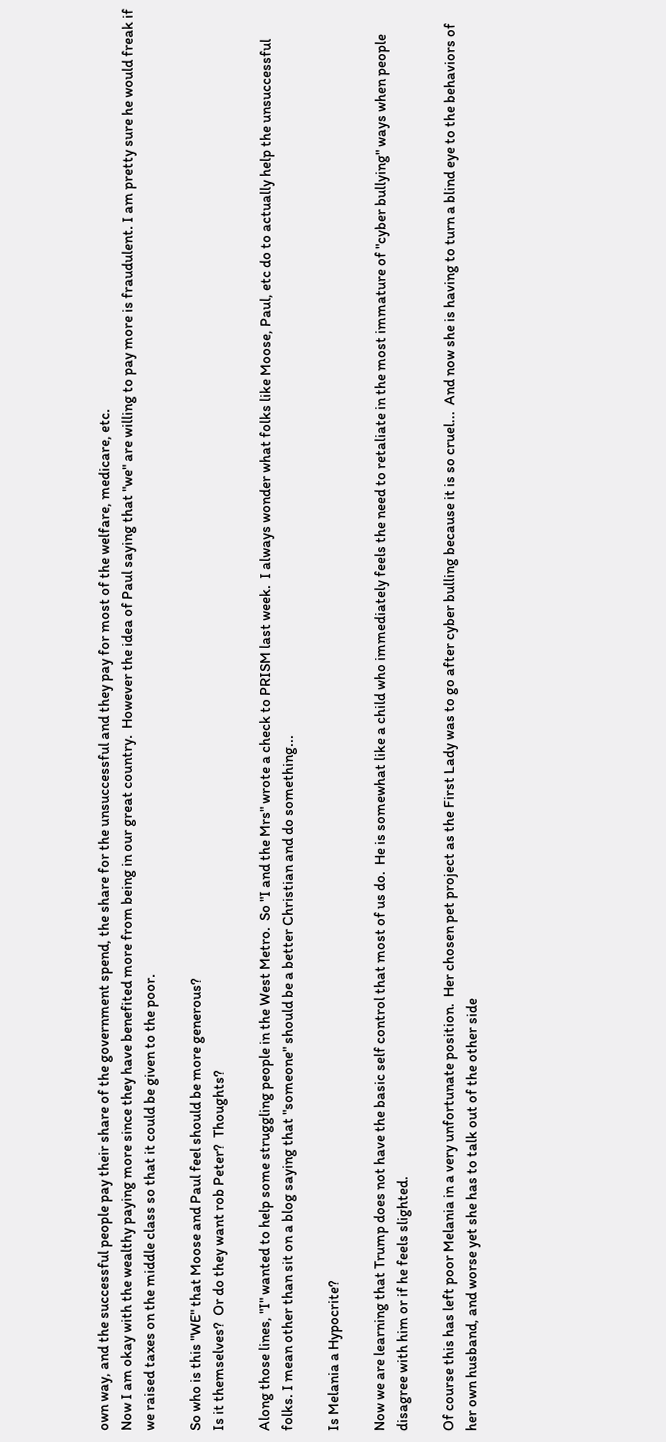own way, and the successful people pay their share of the government spend, the share for the unsuccessful and they pay for most of the welfare, medicare, etc.
Now I am okay with the wealthy paying more since they have benefited more from being in our great country.  However the idea of Paul saying that "we" are willing to pay more is fraudulent. I am pretty sure he would freak if we raised taxes on the middle class so that it could be given to the poor.

So who is this "WE" that Moose and Paul feel should be more generous?
Is it themselves?  Or do they want rob Peter?  Thoughts?

Along those lines, "I" wanted to help some struggling people in the West Metro.  So "I and the Mrs" wrote a check to PRISM last week.  I always wonder what folks like Moose, Paul, etc do to actually help the unsuccessful folks. I mean other than sit on a blog saying that "someone" should be a better Christian and do something...

Is Melania a Hypocrite?

Now we are learning that Trump does not have the basic self control that most of us do.  He is somewhat like a child who immediately feels the need to retaliate in the most immature of "cyber bullying" ways when people disagree with him or if he feels slighted.

Of course this has left poor Melania in a very unfortunate position.  Her chosen pet project as the First Lady was to go after cyber bulling because it is so cruel...  And now she is having to turn a blind eye to the behaviors of her own husband, and worse yet she has to talk out of the other side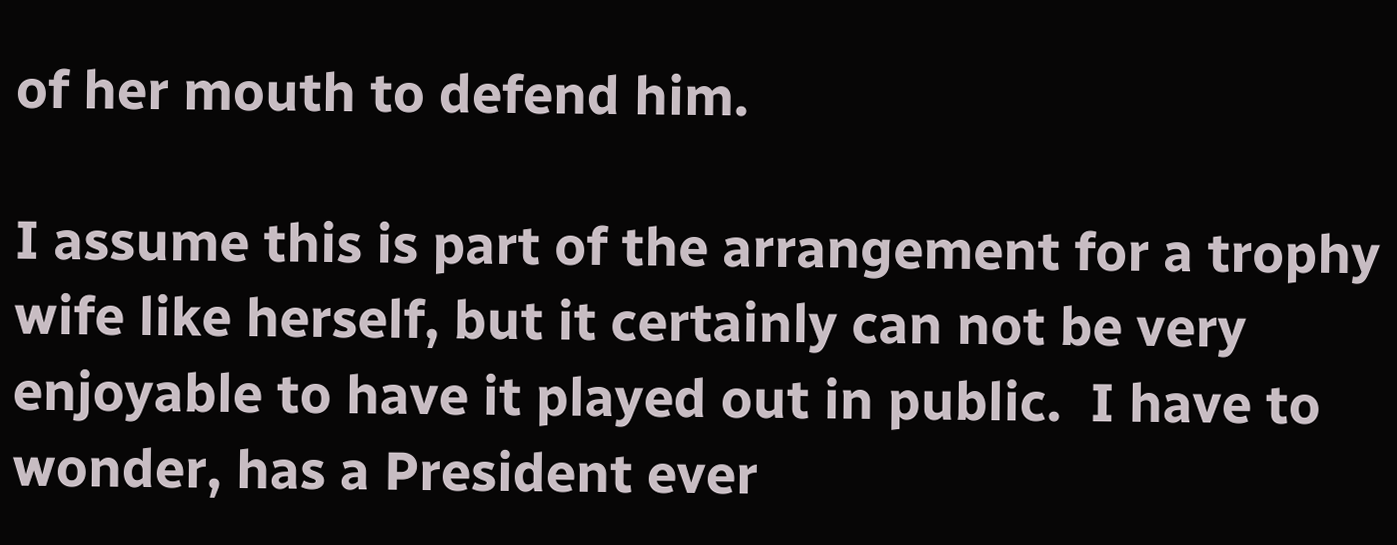of her mouth to defend him.

I assume this is part of the arrangement for a trophy wife like herself, but it certainly can not be very enjoyable to have it played out in public.  I have to wonder, has a President ever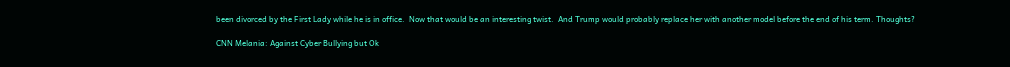been divorced by the First Lady while he is in office.  Now that would be an interesting twist.  And Trump would probably replace her with another model before the end of his term. Thoughts?

CNN Melania: Against Cyber Bullying but Ok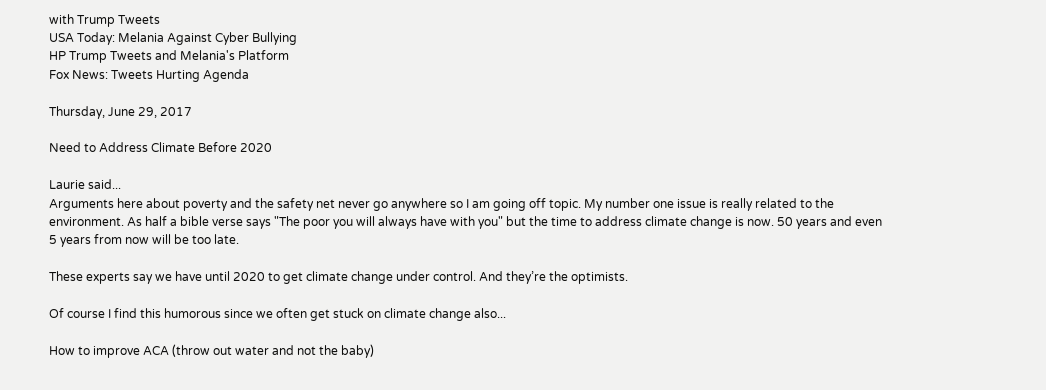with Trump Tweets
USA Today: Melania Against Cyber Bullying
HP Trump Tweets and Melania's Platform
Fox News: Tweets Hurting Agenda

Thursday, June 29, 2017

Need to Address Climate Before 2020

Laurie said...
Arguments here about poverty and the safety net never go anywhere so I am going off topic. My number one issue is really related to the environment. As half a bible verse says "The poor you will always have with you" but the time to address climate change is now. 50 years and even 5 years from now will be too late.

These experts say we have until 2020 to get climate change under control. And they’re the optimists.

Of course I find this humorous since we often get stuck on climate change also...

How to improve ACA (throw out water and not the baby)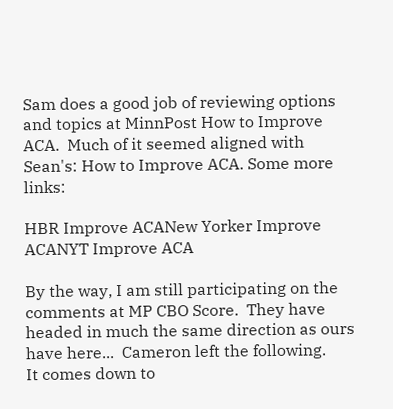Sam does a good job of reviewing options and topics at MinnPost How to Improve ACA.  Much of it seemed aligned with Sean's: How to Improve ACA. Some more links:

HBR Improve ACANew Yorker Improve ACANYT Improve ACA

By the way, I am still participating on the comments at MP CBO Score.  They have headed in much the same direction as ours have here...  Cameron left the following.
It comes down to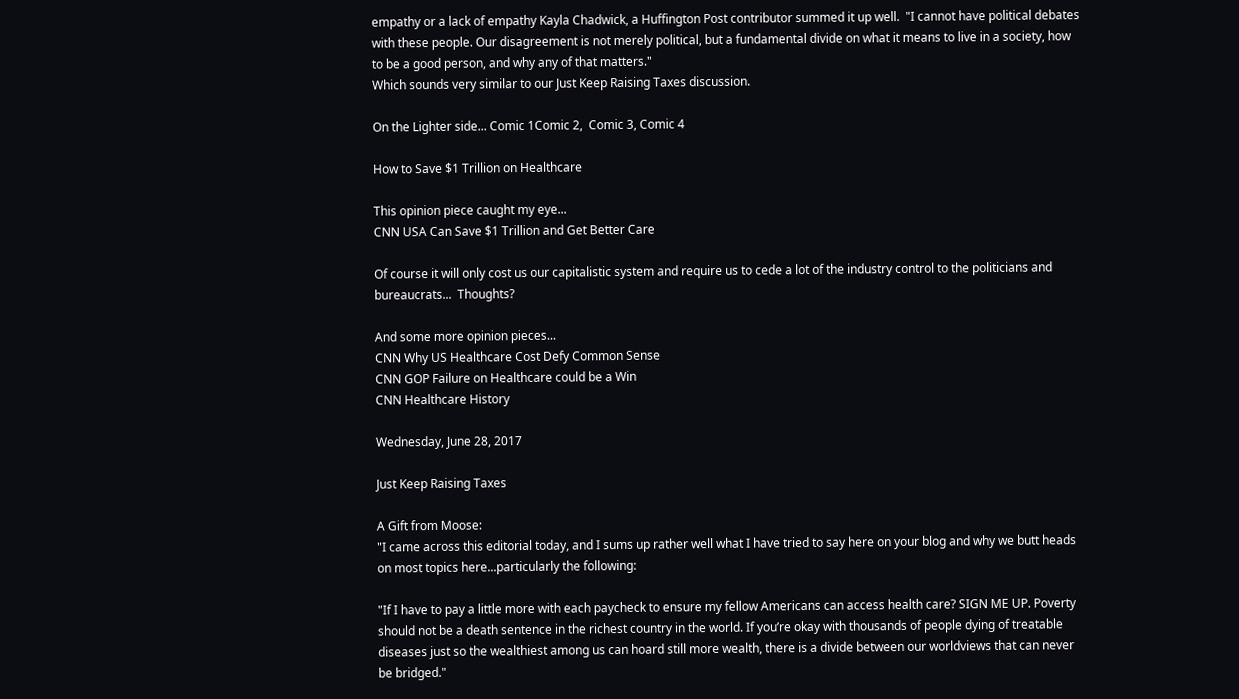empathy or a lack of empathy Kayla Chadwick, a Huffington Post contributor summed it up well.  "I cannot have political debates with these people. Our disagreement is not merely political, but a fundamental divide on what it means to live in a society, how to be a good person, and why any of that matters."
Which sounds very similar to our Just Keep Raising Taxes discussion.

On the Lighter side... Comic 1Comic 2,  Comic 3, Comic 4

How to Save $1 Trillion on Healthcare

This opinion piece caught my eye...
CNN USA Can Save $1 Trillion and Get Better Care

Of course it will only cost us our capitalistic system and require us to cede a lot of the industry control to the politicians and bureaucrats...  Thoughts?

And some more opinion pieces...
CNN Why US Healthcare Cost Defy Common Sense
CNN GOP Failure on Healthcare could be a Win
CNN Healthcare History

Wednesday, June 28, 2017

Just Keep Raising Taxes

A Gift from Moose:
"I came across this editorial today, and I sums up rather well what I have tried to say here on your blog and why we butt heads on most topics here...particularly the following:

"If I have to pay a little more with each paycheck to ensure my fellow Americans can access health care? SIGN ME UP. Poverty should not be a death sentence in the richest country in the world. If you’re okay with thousands of people dying of treatable diseases just so the wealthiest among us can hoard still more wealth, there is a divide between our worldviews that can never be bridged."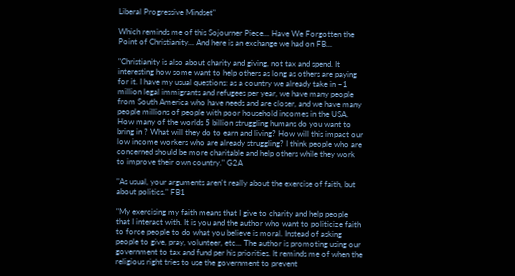Liberal Progressive Mindset"

Which reminds me of this Sojourner Piece... Have We Forgotten the Point of Christianity... And here is an exchange we had on FB...

"Christianity is also about charity and giving, not tax and spend. It interesting how some want to help others as long as others are paying for it. I have my usual questions: as a country we already take in ~1 million legal immigrants and refugees per year, we have many people from South America who have needs and are closer, and we have many people millions of people with poor household incomes in the USA. How many of the worlds 5 billion struggling humans do you want to bring in ? What will they do to earn and living? How will this impact our low income workers who are already struggling? I think people who are concerned should be more charitable and help others while they work to improve their own country." G2A

"As usual, your arguments aren't really about the exercise of faith, but about politics." FB1

"My exercising my faith means that I give to charity and help people that I interact with. It is you and the author who want to politicize faith to force people to do what you believe is moral. Instead of asking people to give, pray, volunteer, etc... The author is promoting using our government to tax and fund per his priorities. It reminds me of when the religious right tries to use the government to prevent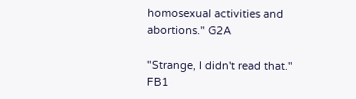homosexual activities and abortions." G2A

"Strange, I didn't read that." FB1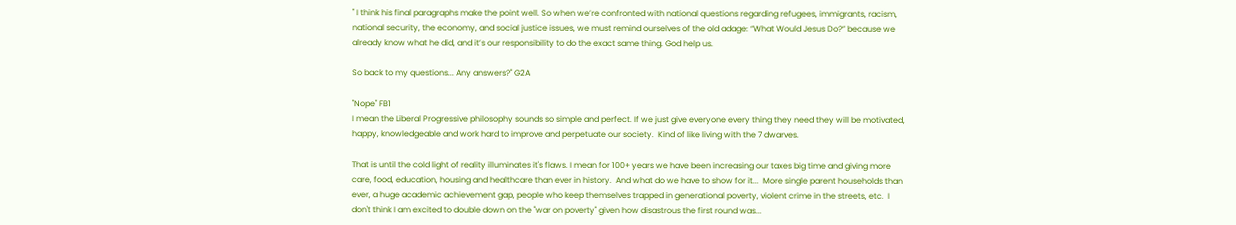" I think his final paragraphs make the point well. So when we’re confronted with national questions regarding refugees, immigrants, racism, national security, the economy, and social justice issues, we must remind ourselves of the old adage: “What Would Jesus Do?” because we already know what he did, and it’s our responsibility to do the exact same thing. God help us.

So back to my questions... Any answers?" G2A

"Nope" FB1
I mean the Liberal Progressive philosophy sounds so simple and perfect. If we just give everyone every thing they need they will be motivated, happy, knowledgeable and work hard to improve and perpetuate our society.  Kind of like living with the 7 dwarves.

That is until the cold light of reality illuminates it's flaws. I mean for 100+ years we have been increasing our taxes big time and giving more care, food, education, housing and healthcare than ever in history.  And what do we have to show for it...  More single parent households than ever, a huge academic achievement gap, people who keep themselves trapped in generational poverty, violent crime in the streets, etc.  I don't think I am excited to double down on the "war on poverty" given how disastrous the first round was...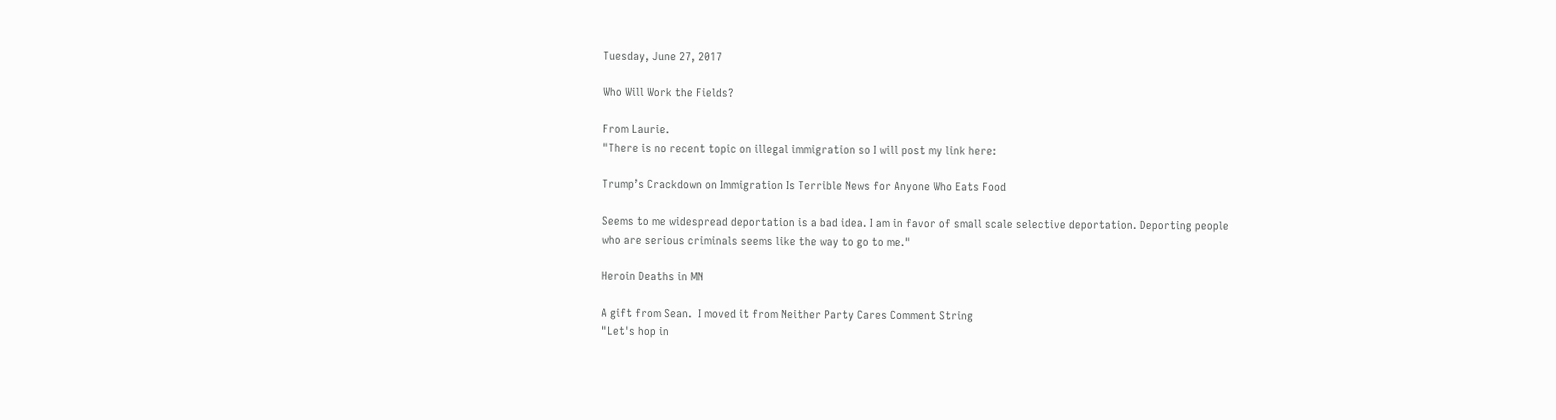Tuesday, June 27, 2017

Who Will Work the Fields?

From Laurie.
"There is no recent topic on illegal immigration so I will post my link here:

Trump’s Crackdown on Immigration Is Terrible News for Anyone Who Eats Food

Seems to me widespread deportation is a bad idea. I am in favor of small scale selective deportation. Deporting people who are serious criminals seems like the way to go to me."

Heroin Deaths in MN

A gift from Sean.  I moved it from Neither Party Cares Comment String
"Let's hop in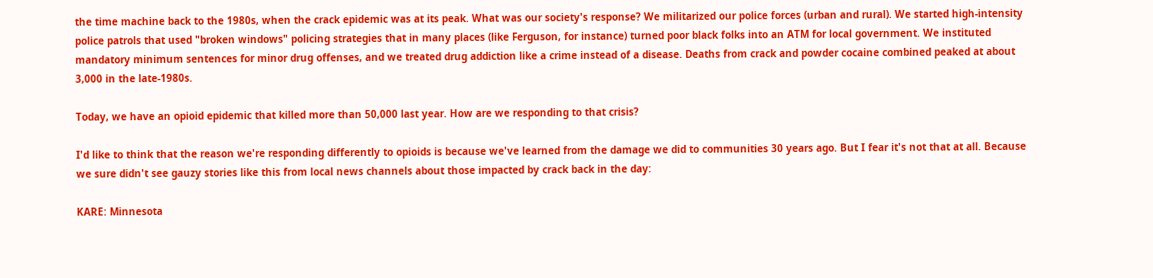the time machine back to the 1980s, when the crack epidemic was at its peak. What was our society's response? We militarized our police forces (urban and rural). We started high-intensity police patrols that used "broken windows" policing strategies that in many places (like Ferguson, for instance) turned poor black folks into an ATM for local government. We instituted mandatory minimum sentences for minor drug offenses, and we treated drug addiction like a crime instead of a disease. Deaths from crack and powder cocaine combined peaked at about 3,000 in the late-1980s.

Today, we have an opioid epidemic that killed more than 50,000 last year. How are we responding to that crisis?

I'd like to think that the reason we're responding differently to opioids is because we've learned from the damage we did to communities 30 years ago. But I fear it's not that at all. Because we sure didn't see gauzy stories like this from local news channels about those impacted by crack back in the day:

KARE: Minnesota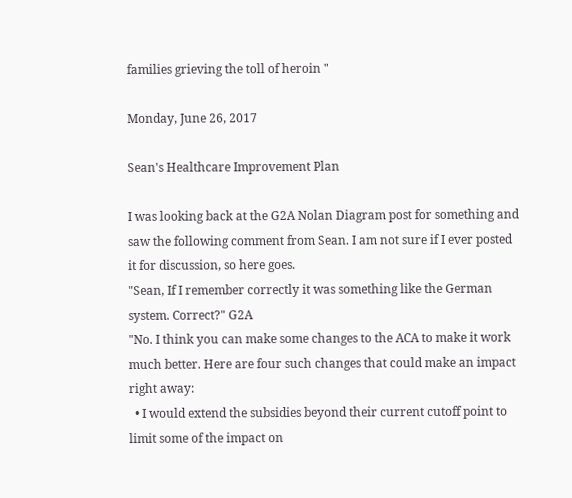families grieving the toll of heroin "

Monday, June 26, 2017

Sean's Healthcare Improvement Plan

I was looking back at the G2A Nolan Diagram post for something and saw the following comment from Sean. I am not sure if I ever posted it for discussion, so here goes.
"Sean, If I remember correctly it was something like the German system. Correct?" G2A
"No. I think you can make some changes to the ACA to make it work much better. Here are four such changes that could make an impact right away:
  • I would extend the subsidies beyond their current cutoff point to limit some of the impact on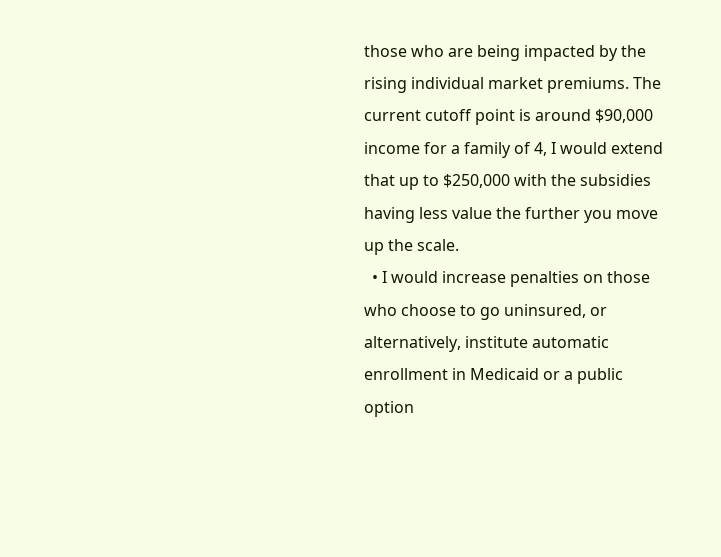those who are being impacted by the rising individual market premiums. The current cutoff point is around $90,000 income for a family of 4, I would extend that up to $250,000 with the subsidies having less value the further you move up the scale.
  • I would increase penalties on those who choose to go uninsured, or alternatively, institute automatic enrollment in Medicaid or a public option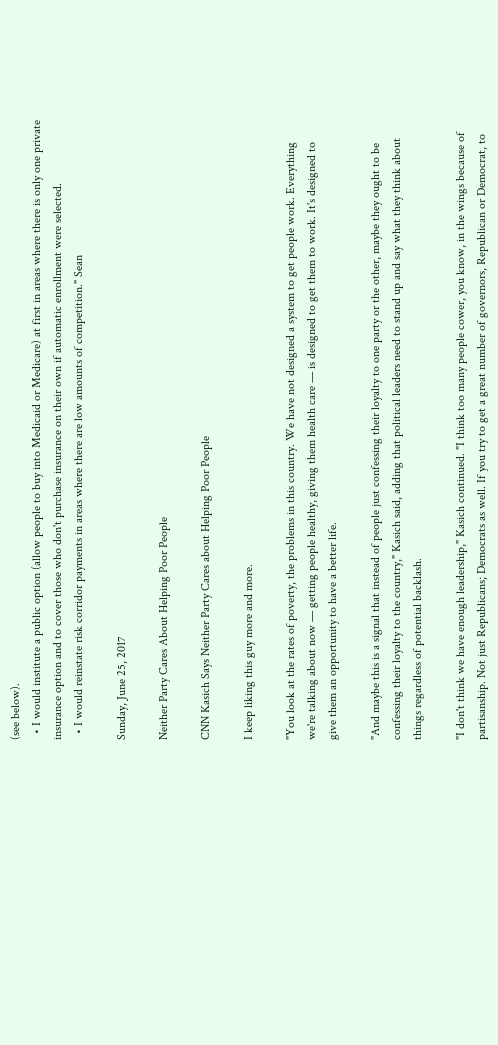(see below).
  • I would institute a public option (allow people to buy into Medicaid or Medicare) at first in areas where there is only one private insurance option and to cover those who don't purchase insurance on their own if automatic enrollment were selected.
  • I would reinstate risk corridor payments in areas where there are low amounts of competition." Sean

Sunday, June 25, 2017

Neither Party Cares About Helping Poor People

CNN Kasich Says Neither Party Cares about Helping Poor People

I keep liking this guy more and more.

"You look at the rates of poverty, the problems in this country. We have not designed a system to get people work. Everything we're talking about now — getting people healthy, giving them health care — is designed to get them to work. It's designed to give them an opportunity to have a better life.

"And maybe this is a signal that instead of people just confessing their loyalty to one party or the other, maybe they ought to be confessing their loyalty to the country," Kasich said, adding that political leaders need to stand up and say what they think about things regardless of potential backlash.

"I don't think we have enough leadership," Kasich continued. "I think too many people cower, you know, in the wings because of partisanship. Not just Republicans; Democrats as well. If you try to get a great number of governors, Republican or Democrat, to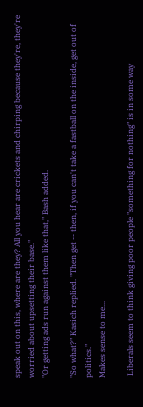speak out on this, where are they? All you hear are crickets and chirping because they're, they're worried about upsetting their base."
"Or getting ads run against them like that," Bash added.

"So what?" Kasich replied. "Then get -- then, if you can't take a fastball on the inside, get out of politics."
Makes sense to me...

 Liberals seem to think giving poor people "something for nothing" is in some way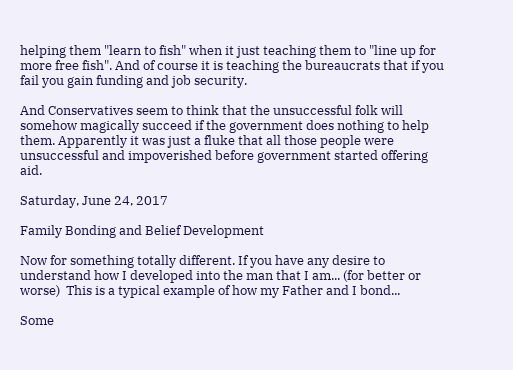helping them "learn to fish" when it just teaching them to "line up for more free fish". And of course it is teaching the bureaucrats that if you fail you gain funding and job security.

And Conservatives seem to think that the unsuccessful folk will somehow magically succeed if the government does nothing to help them. Apparently it was just a fluke that all those people were unsuccessful and impoverished before government started offering aid.

Saturday, June 24, 2017

Family Bonding and Belief Development

Now for something totally different. If you have any desire to understand how I developed into the man that I am... (for better or worse)  This is a typical example of how my Father and I bond...

Some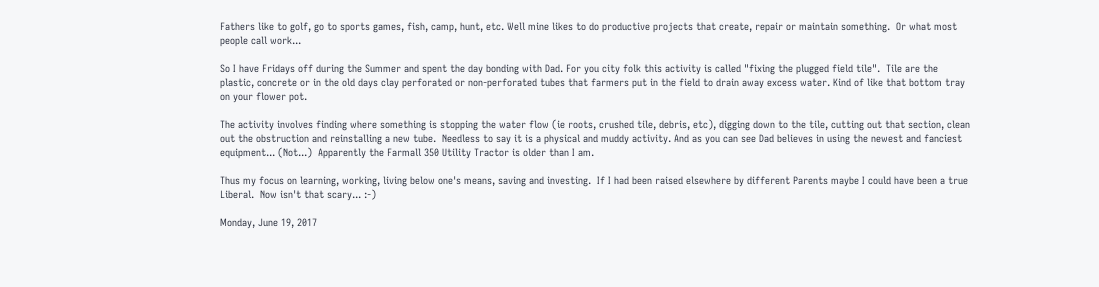Fathers like to golf, go to sports games, fish, camp, hunt, etc. Well mine likes to do productive projects that create, repair or maintain something.  Or what most people call work...

So I have Fridays off during the Summer and spent the day bonding with Dad. For you city folk this activity is called "fixing the plugged field tile".  Tile are the plastic, concrete or in the old days clay perforated or non-perforated tubes that farmers put in the field to drain away excess water. Kind of like that bottom tray on your flower pot.

The activity involves finding where something is stopping the water flow (ie roots, crushed tile, debris, etc), digging down to the tile, cutting out that section, clean out the obstruction and reinstalling a new tube.  Needless to say it is a physical and muddy activity. And as you can see Dad believes in using the newest and fanciest equipment... (Not...)  Apparently the Farmall 350 Utility Tractor is older than I am.

Thus my focus on learning, working, living below one's means, saving and investing.  If I had been raised elsewhere by different Parents maybe I could have been a true Liberal.  Now isn't that scary... :-)

Monday, June 19, 2017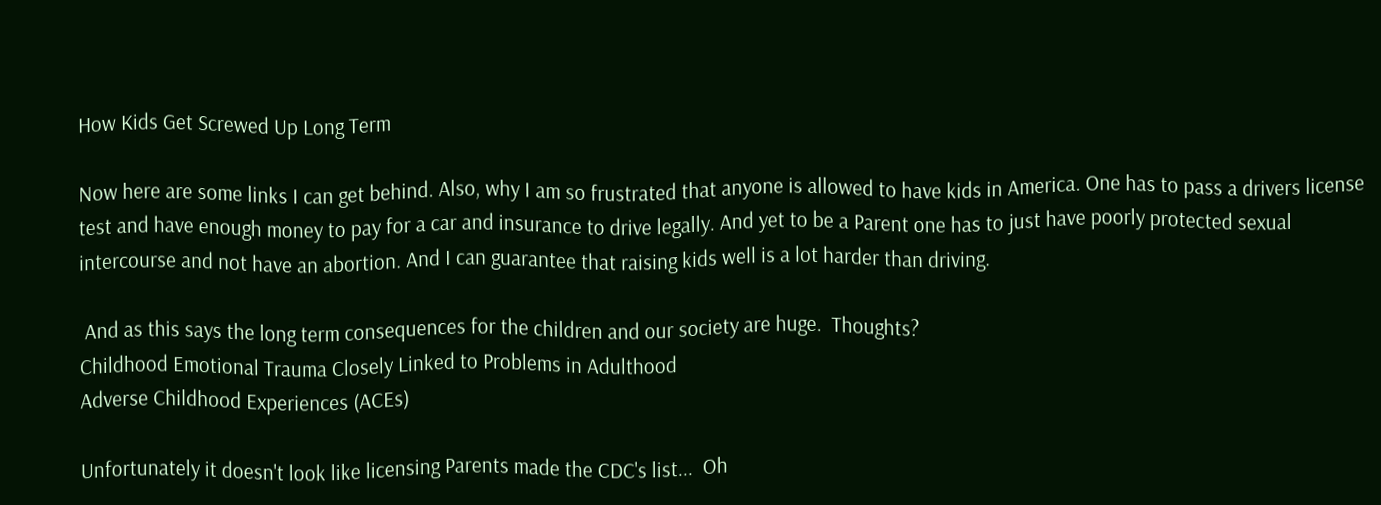How Kids Get Screwed Up Long Term

Now here are some links I can get behind. Also, why I am so frustrated that anyone is allowed to have kids in America. One has to pass a drivers license test and have enough money to pay for a car and insurance to drive legally. And yet to be a Parent one has to just have poorly protected sexual intercourse and not have an abortion. And I can guarantee that raising kids well is a lot harder than driving.

 And as this says the long term consequences for the children and our society are huge.  Thoughts?
Childhood Emotional Trauma Closely Linked to Problems in Adulthood
Adverse Childhood Experiences (ACEs)

Unfortunately it doesn't look like licensing Parents made the CDC's list...  Oh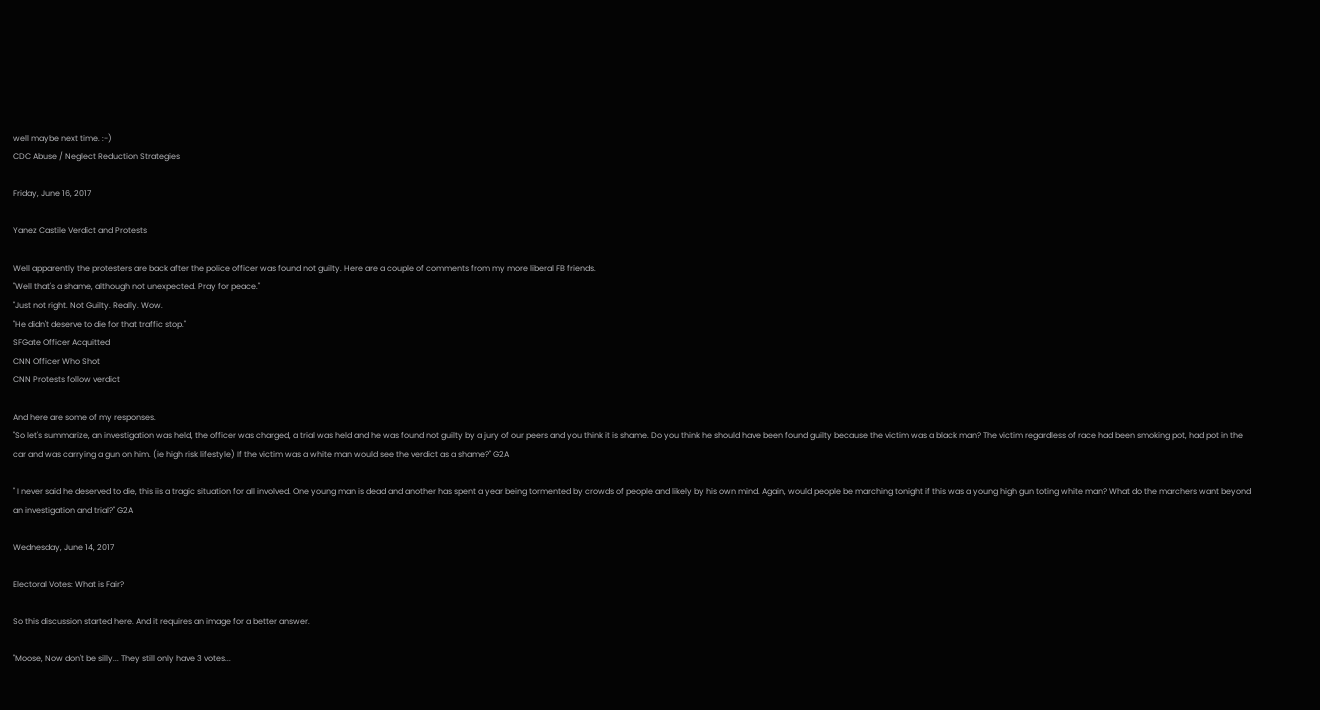well maybe next time. :-)
CDC Abuse / Neglect Reduction Strategies

Friday, June 16, 2017

Yanez Castile Verdict and Protests

Well apparently the protesters are back after the police officer was found not guilty. Here are a couple of comments from my more liberal FB friends.
"Well that's a shame, although not unexpected. Pray for peace."
"Just not right. Not Guilty. Really. Wow.
"He didn't deserve to die for that traffic stop."
SFGate Officer Acquitted
CNN Officer Who Shot
CNN Protests follow verdict

And here are some of my responses.
"So let's summarize, an investigation was held, the officer was charged, a trial was held and he was found not guilty by a jury of our peers and you think it is shame. Do you think he should have been found guilty because the victim was a black man? The victim regardless of race had been smoking pot, had pot in the car and was carrying a gun on him. (ie high risk lifestyle) If the victim was a white man would see the verdict as a shame?" G2A

" I never said he deserved to die, this iis a tragic situation for all involved. One young man is dead and another has spent a year being tormented by crowds of people and likely by his own mind. Again, would people be marching tonight if this was a young high gun toting white man? What do the marchers want beyond an investigation and trial?" G2A

Wednesday, June 14, 2017

Electoral Votes: What is Fair?

So this discussion started here. And it requires an image for a better answer.

"Moose, Now don't be silly... They still only have 3 votes...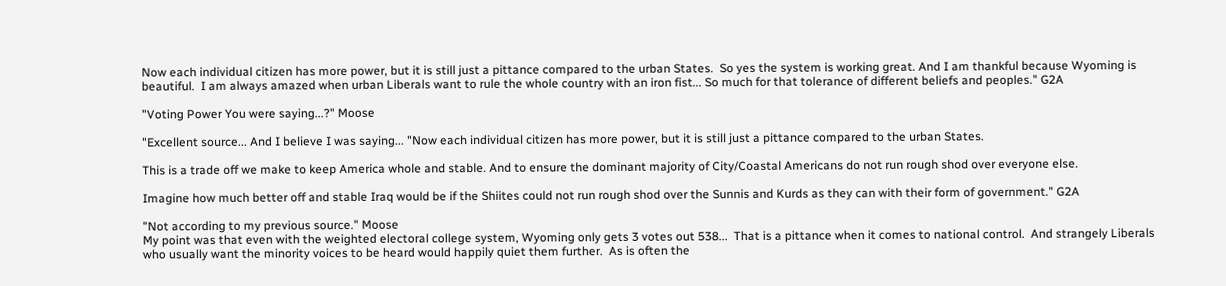Now each individual citizen has more power, but it is still just a pittance compared to the urban States.  So yes the system is working great. And I am thankful because Wyoming is beautiful.  I am always amazed when urban Liberals want to rule the whole country with an iron fist... So much for that tolerance of different beliefs and peoples." G2A

"Voting Power You were saying...?" Moose

"Excellent source... And I believe I was saying... "Now each individual citizen has more power, but it is still just a pittance compared to the urban States.

This is a trade off we make to keep America whole and stable. And to ensure the dominant majority of City/Coastal Americans do not run rough shod over everyone else.

Imagine how much better off and stable Iraq would be if the Shiites could not run rough shod over the Sunnis and Kurds as they can with their form of government." G2A

"Not according to my previous source." Moose
My point was that even with the weighted electoral college system, Wyoming only gets 3 votes out 538...  That is a pittance when it comes to national control.  And strangely Liberals who usually want the minority voices to be heard would happily quiet them further.  As is often the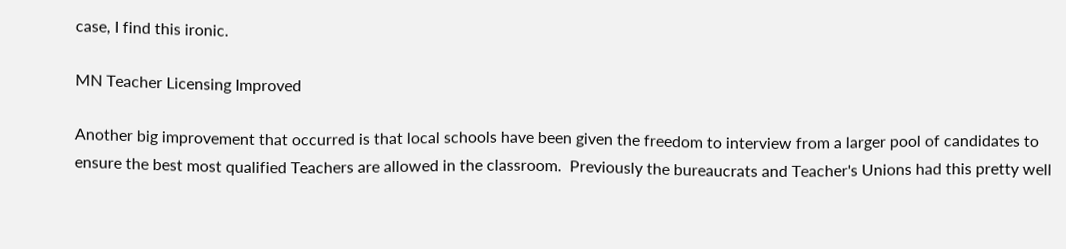case, I find this ironic.

MN Teacher Licensing Improved

Another big improvement that occurred is that local schools have been given the freedom to interview from a larger pool of candidates to ensure the best most qualified Teachers are allowed in the classroom.  Previously the bureaucrats and Teacher's Unions had this pretty well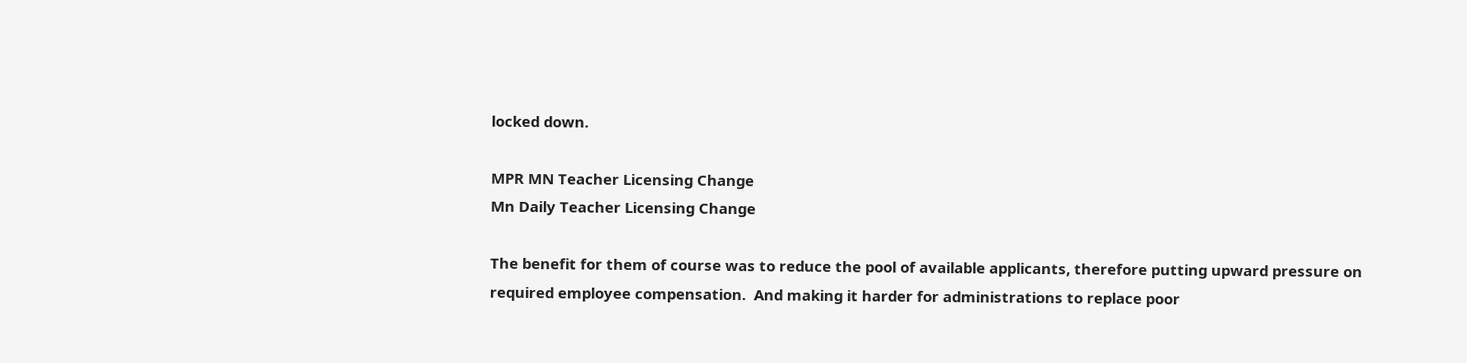locked down.

MPR MN Teacher Licensing Change
Mn Daily Teacher Licensing Change

The benefit for them of course was to reduce the pool of available applicants, therefore putting upward pressure on required employee compensation.  And making it harder for administrations to replace poor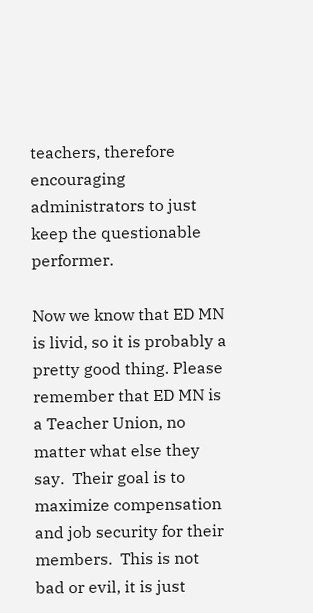teachers, therefore encouraging administrators to just keep the questionable performer.

Now we know that ED MN is livid, so it is probably a pretty good thing. Please remember that ED MN is a Teacher Union, no matter what else they say.  Their goal is to maximize compensation and job security for their members.  This is not bad or evil, it is just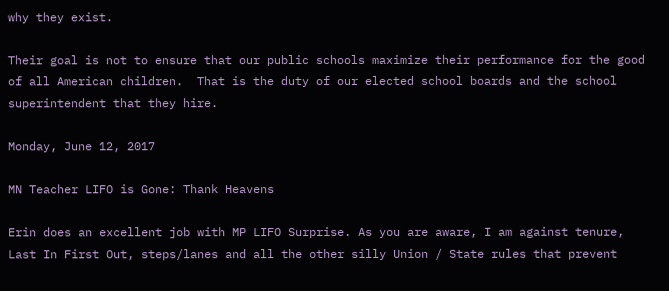why they exist.

Their goal is not to ensure that our public schools maximize their performance for the good of all American children.  That is the duty of our elected school boards and the school superintendent that they hire.

Monday, June 12, 2017

MN Teacher LIFO is Gone: Thank Heavens

Erin does an excellent job with MP LIFO Surprise. As you are aware, I am against tenure, Last In First Out, steps/lanes and all the other silly Union / State rules that prevent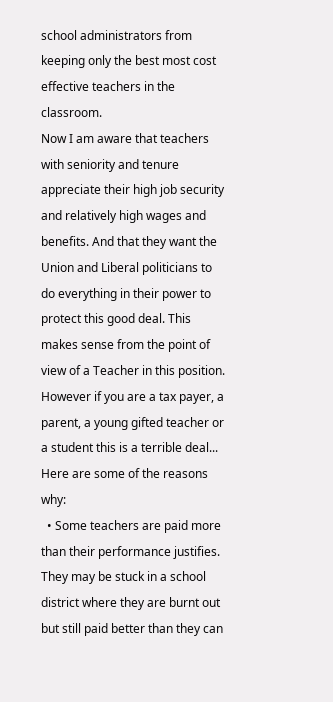school administrators from keeping only the best most cost effective teachers in the classroom.
Now I am aware that teachers with seniority and tenure appreciate their high job security and relatively high wages and benefits. And that they want the Union and Liberal politicians to do everything in their power to protect this good deal. This makes sense from the point of view of a Teacher in this position.
However if you are a tax payer, a parent, a young gifted teacher or a student this is a terrible deal... Here are some of the reasons why:
  • Some teachers are paid more than their performance justifies. They may be stuck in a school district where they are burnt out but still paid better than they can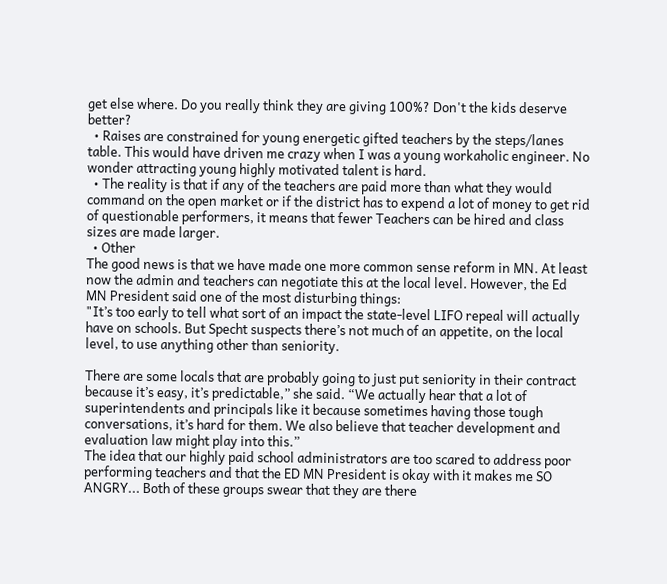get else where. Do you really think they are giving 100%? Don't the kids deserve better?
  • Raises are constrained for young energetic gifted teachers by the steps/lanes table. This would have driven me crazy when I was a young workaholic engineer. No wonder attracting young highly motivated talent is hard.
  • The reality is that if any of the teachers are paid more than what they would command on the open market or if the district has to expend a lot of money to get rid of questionable performers, it means that fewer Teachers can be hired and class sizes are made larger.
  • Other
The good news is that we have made one more common sense reform in MN. At least now the admin and teachers can negotiate this at the local level. However, the Ed MN President said one of the most disturbing things:
"It’s too early to tell what sort of an impact the state-level LIFO repeal will actually have on schools. But Specht suspects there’s not much of an appetite, on the local level, to use anything other than seniority.

There are some locals that are probably going to just put seniority in their contract because it’s easy, it’s predictable,” she said. “We actually hear that a lot of superintendents and principals like it because sometimes having those tough conversations, it’s hard for them. We also believe that teacher development and evaluation law might play into this.”
The idea that our highly paid school administrators are too scared to address poor performing teachers and that the ED MN President is okay with it makes me SO ANGRY... Both of these groups swear that they are there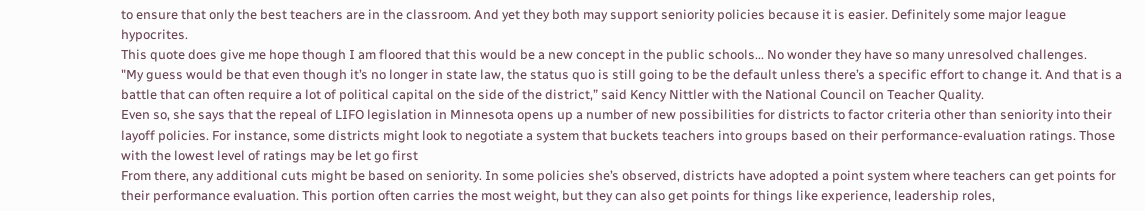to ensure that only the best teachers are in the classroom. And yet they both may support seniority policies because it is easier. Definitely some major league hypocrites.
This quote does give me hope though I am floored that this would be a new concept in the public schools... No wonder they have so many unresolved challenges.
"My guess would be that even though it’s no longer in state law, the status quo is still going to be the default unless there’s a specific effort to change it. And that is a battle that can often require a lot of political capital on the side of the district,” said Kency Nittler with the National Council on Teacher Quality.
Even so, she says that the repeal of LIFO legislation in Minnesota opens up a number of new possibilities for districts to factor criteria other than seniority into their layoff policies. For instance, some districts might look to negotiate a system that buckets teachers into groups based on their performance-evaluation ratings. Those with the lowest level of ratings may be let go first
From there, any additional cuts might be based on seniority. In some policies she’s observed, districts have adopted a point system where teachers can get points for their performance evaluation. This portion often carries the most weight, but they can also get points for things like experience, leadership roles,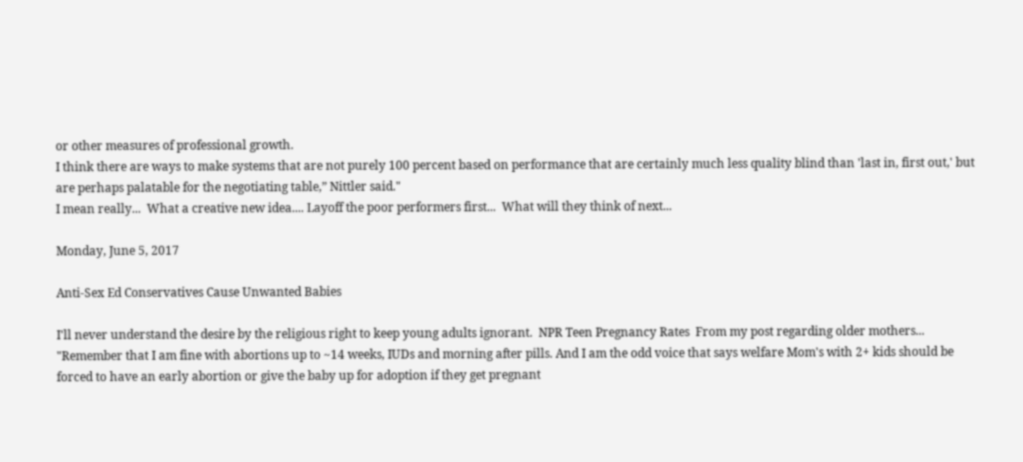or other measures of professional growth.
I think there are ways to make systems that are not purely 100 percent based on performance that are certainly much less quality blind than 'last in, first out,' but are perhaps palatable for the negotiating table,” Nittler said."
I mean really...  What a creative new idea.... Layoff the poor performers first...  What will they think of next...

Monday, June 5, 2017

Anti-Sex Ed Conservatives Cause Unwanted Babies

I'll never understand the desire by the religious right to keep young adults ignorant.  NPR Teen Pregnancy Rates  From my post regarding older mothers...
"Remember that I am fine with abortions up to ~14 weeks, IUDs and morning after pills. And I am the odd voice that says welfare Mom's with 2+ kids should be forced to have an early abortion or give the baby up for adoption if they get pregnant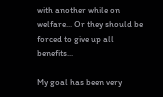with another while on welfare... Or they should be forced to give up all benefits...

My goal has been very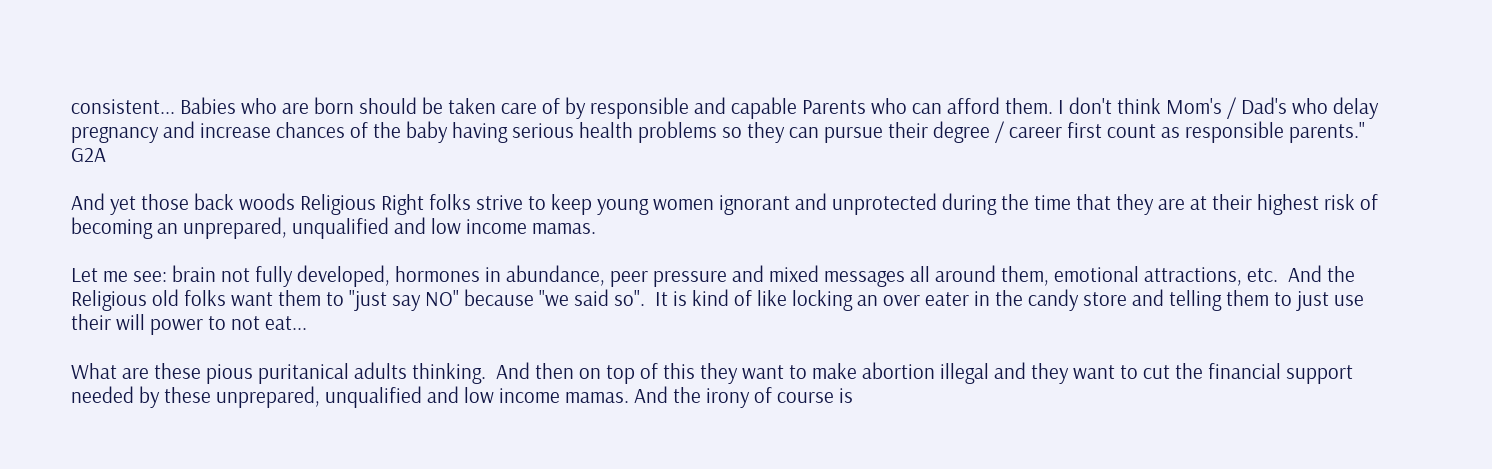consistent... Babies who are born should be taken care of by responsible and capable Parents who can afford them. I don't think Mom's / Dad's who delay pregnancy and increase chances of the baby having serious health problems so they can pursue their degree / career first count as responsible parents." G2A

And yet those back woods Religious Right folks strive to keep young women ignorant and unprotected during the time that they are at their highest risk of becoming an unprepared, unqualified and low income mamas.

Let me see: brain not fully developed, hormones in abundance, peer pressure and mixed messages all around them, emotional attractions, etc.  And the Religious old folks want them to "just say NO" because "we said so".  It is kind of like locking an over eater in the candy store and telling them to just use their will power to not eat...

What are these pious puritanical adults thinking.  And then on top of this they want to make abortion illegal and they want to cut the financial support needed by these unprepared, unqualified and low income mamas. And the irony of course is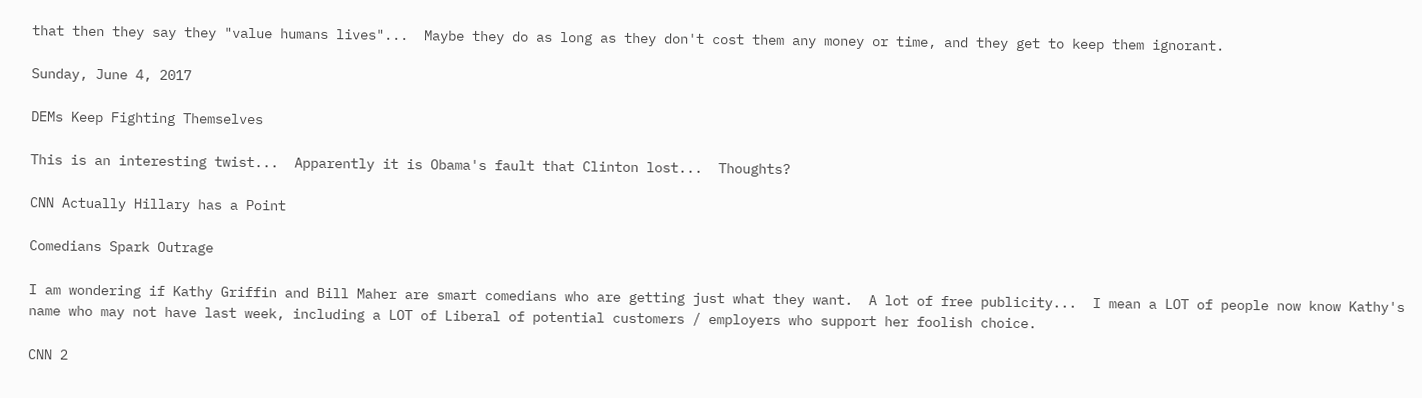that then they say they "value humans lives"...  Maybe they do as long as they don't cost them any money or time, and they get to keep them ignorant.

Sunday, June 4, 2017

DEMs Keep Fighting Themselves

This is an interesting twist...  Apparently it is Obama's fault that Clinton lost...  Thoughts?

CNN Actually Hillary has a Point

Comedians Spark Outrage

I am wondering if Kathy Griffin and Bill Maher are smart comedians who are getting just what they want.  A lot of free publicity...  I mean a LOT of people now know Kathy's name who may not have last week, including a LOT of Liberal of potential customers / employers who support her foolish choice.

CNN 2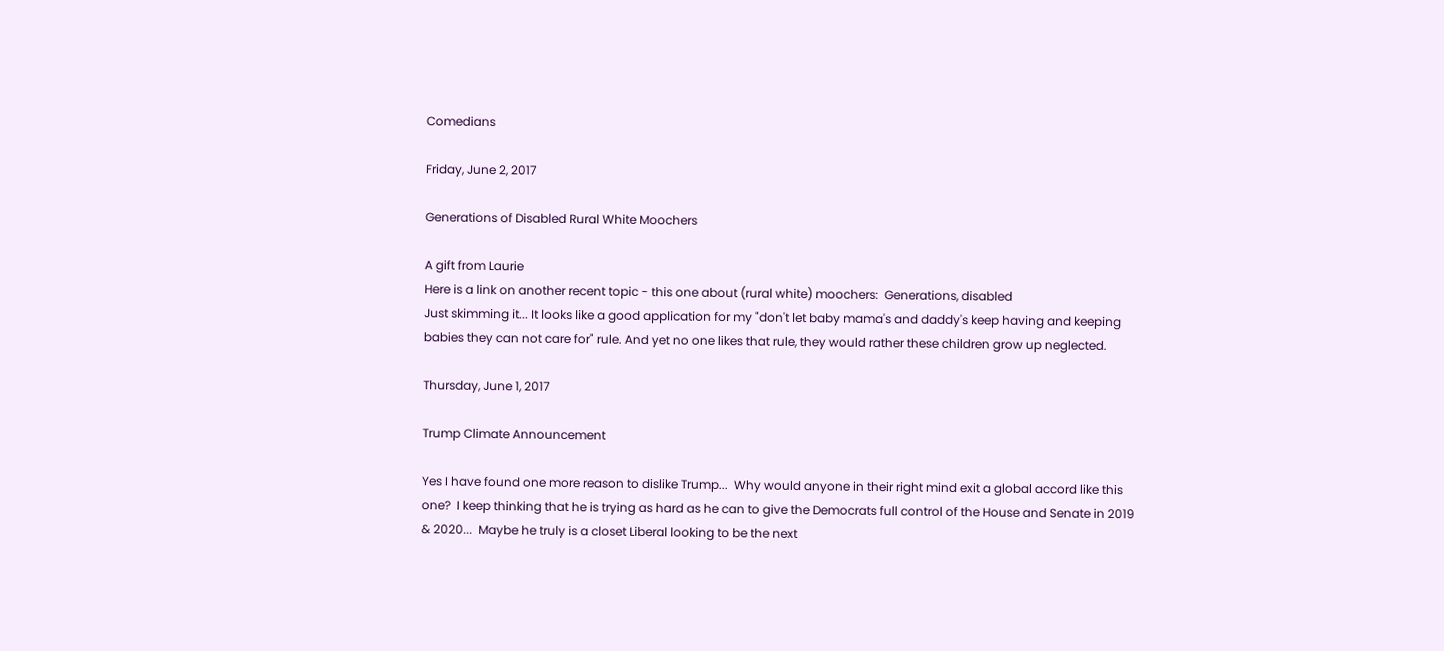Comedians

Friday, June 2, 2017

Generations of Disabled Rural White Moochers

A gift from Laurie
Here is a link on another recent topic - this one about (rural white) moochers:  Generations, disabled
Just skimming it... It looks like a good application for my "don't let baby mama's and daddy's keep having and keeping babies they can not care for" rule. And yet no one likes that rule, they would rather these children grow up neglected.

Thursday, June 1, 2017

Trump Climate Announcement

Yes I have found one more reason to dislike Trump...  Why would anyone in their right mind exit a global accord like this one?  I keep thinking that he is trying as hard as he can to give the Democrats full control of the House and Senate in 2019 & 2020...  Maybe he truly is a closet Liberal looking to be the next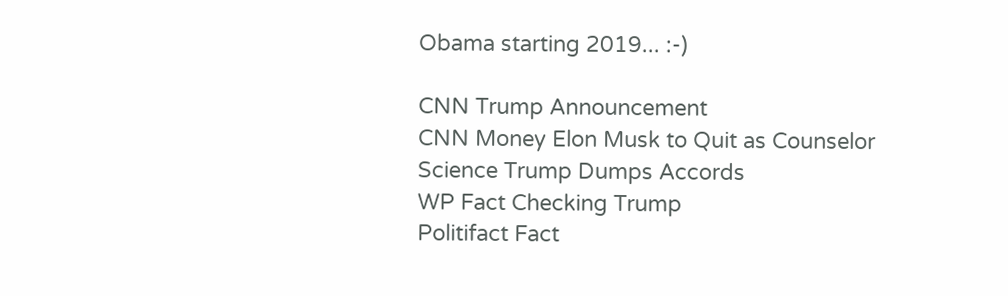Obama starting 2019... :-)

CNN Trump Announcement
CNN Money Elon Musk to Quit as Counselor
Science Trump Dumps Accords
WP Fact Checking Trump
Politifact Fact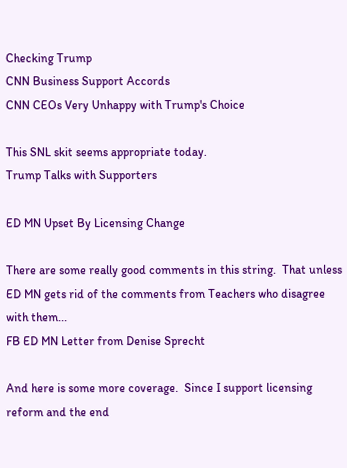Checking Trump
CNN Business Support Accords
CNN CEOs Very Unhappy with Trump's Choice

This SNL skit seems appropriate today.
Trump Talks with Supporters

ED MN Upset By Licensing Change

There are some really good comments in this string.  That unless ED MN gets rid of the comments from Teachers who disagree with them...
FB ED MN Letter from Denise Sprecht

And here is some more coverage.  Since I support licensing reform and the end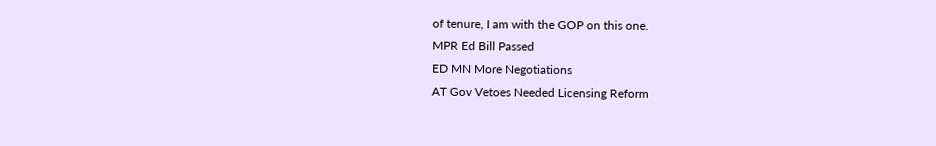of tenure, I am with the GOP on this one.
MPR Ed Bill Passed
ED MN More Negotiations
AT Gov Vetoes Needed Licensing Reform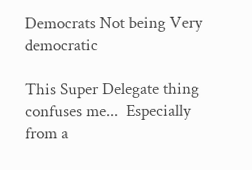Democrats Not being Very democratic

This Super Delegate thing confuses me...  Especially from a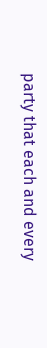party that each and every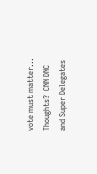vote must matter...  Thoughts?  CNN DNC and Super Delegates